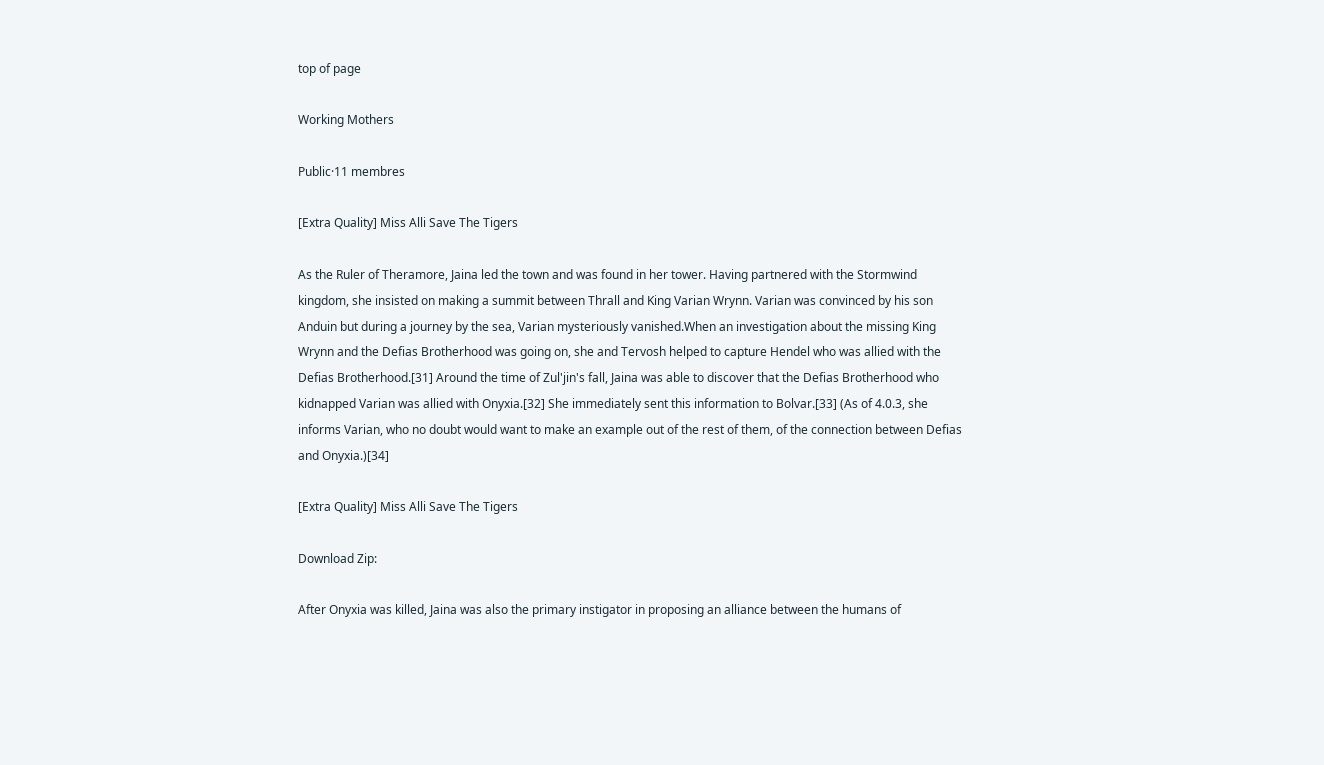top of page

Working Mothers

Public·11 membres

[Extra Quality] Miss Alli Save The Tigers

As the Ruler of Theramore, Jaina led the town and was found in her tower. Having partnered with the Stormwind kingdom, she insisted on making a summit between Thrall and King Varian Wrynn. Varian was convinced by his son Anduin but during a journey by the sea, Varian mysteriously vanished.When an investigation about the missing King Wrynn and the Defias Brotherhood was going on, she and Tervosh helped to capture Hendel who was allied with the Defias Brotherhood.[31] Around the time of Zul'jin's fall, Jaina was able to discover that the Defias Brotherhood who kidnapped Varian was allied with Onyxia.[32] She immediately sent this information to Bolvar.[33] (As of 4.0.3, she informs Varian, who no doubt would want to make an example out of the rest of them, of the connection between Defias and Onyxia.)[34]

[Extra Quality] Miss Alli Save The Tigers

Download Zip:

After Onyxia was killed, Jaina was also the primary instigator in proposing an alliance between the humans of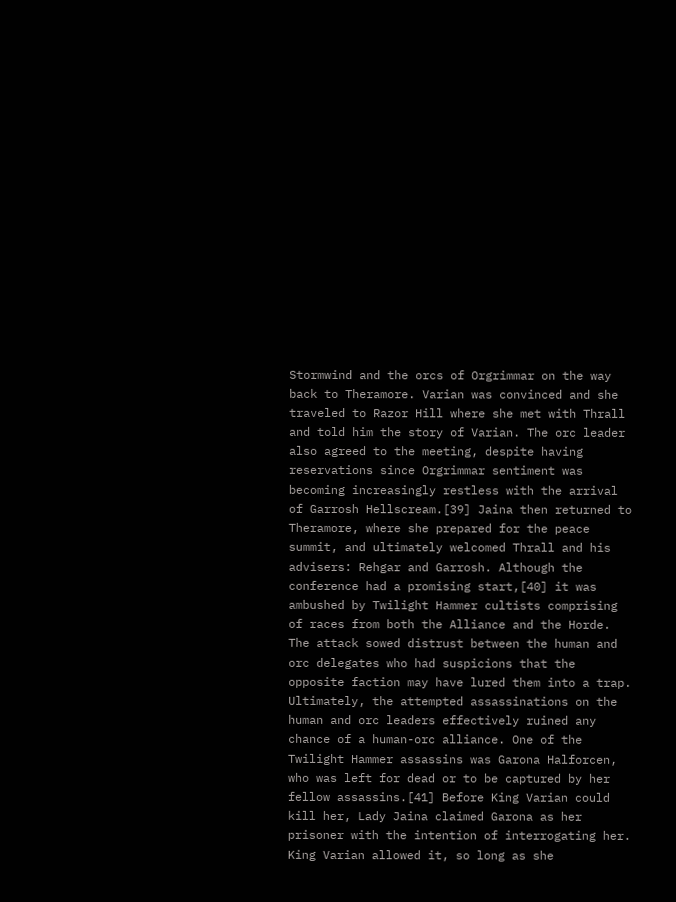Stormwind and the orcs of Orgrimmar on the way back to Theramore. Varian was convinced and she traveled to Razor Hill where she met with Thrall and told him the story of Varian. The orc leader also agreed to the meeting, despite having reservations since Orgrimmar sentiment was becoming increasingly restless with the arrival of Garrosh Hellscream.[39] Jaina then returned to Theramore, where she prepared for the peace summit, and ultimately welcomed Thrall and his advisers: Rehgar and Garrosh. Although the conference had a promising start,[40] it was ambushed by Twilight Hammer cultists comprising of races from both the Alliance and the Horde. The attack sowed distrust between the human and orc delegates who had suspicions that the opposite faction may have lured them into a trap. Ultimately, the attempted assassinations on the human and orc leaders effectively ruined any chance of a human-orc alliance. One of the Twilight Hammer assassins was Garona Halforcen, who was left for dead or to be captured by her fellow assassins.[41] Before King Varian could kill her, Lady Jaina claimed Garona as her prisoner with the intention of interrogating her. King Varian allowed it, so long as she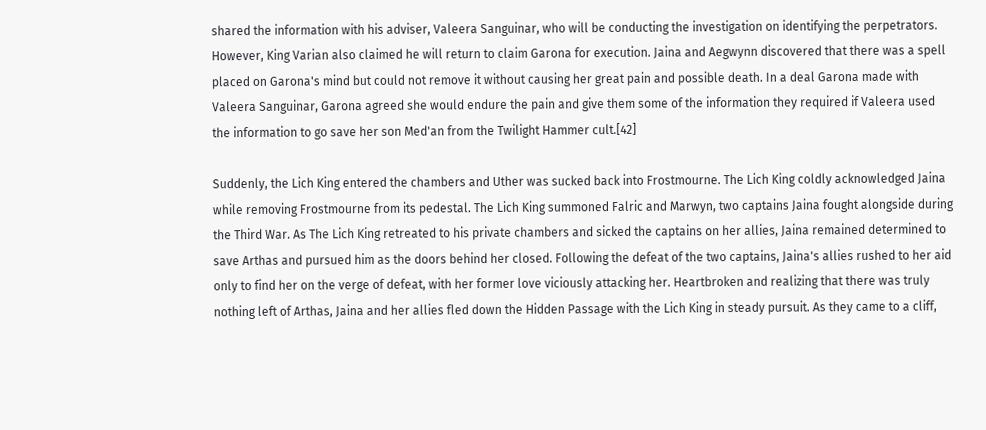shared the information with his adviser, Valeera Sanguinar, who will be conducting the investigation on identifying the perpetrators. However, King Varian also claimed he will return to claim Garona for execution. Jaina and Aegwynn discovered that there was a spell placed on Garona's mind but could not remove it without causing her great pain and possible death. In a deal Garona made with Valeera Sanguinar, Garona agreed she would endure the pain and give them some of the information they required if Valeera used the information to go save her son Med'an from the Twilight Hammer cult.[42]

Suddenly, the Lich King entered the chambers and Uther was sucked back into Frostmourne. The Lich King coldly acknowledged Jaina while removing Frostmourne from its pedestal. The Lich King summoned Falric and Marwyn, two captains Jaina fought alongside during the Third War. As The Lich King retreated to his private chambers and sicked the captains on her allies, Jaina remained determined to save Arthas and pursued him as the doors behind her closed. Following the defeat of the two captains, Jaina's allies rushed to her aid only to find her on the verge of defeat, with her former love viciously attacking her. Heartbroken and realizing that there was truly nothing left of Arthas, Jaina and her allies fled down the Hidden Passage with the Lich King in steady pursuit. As they came to a cliff,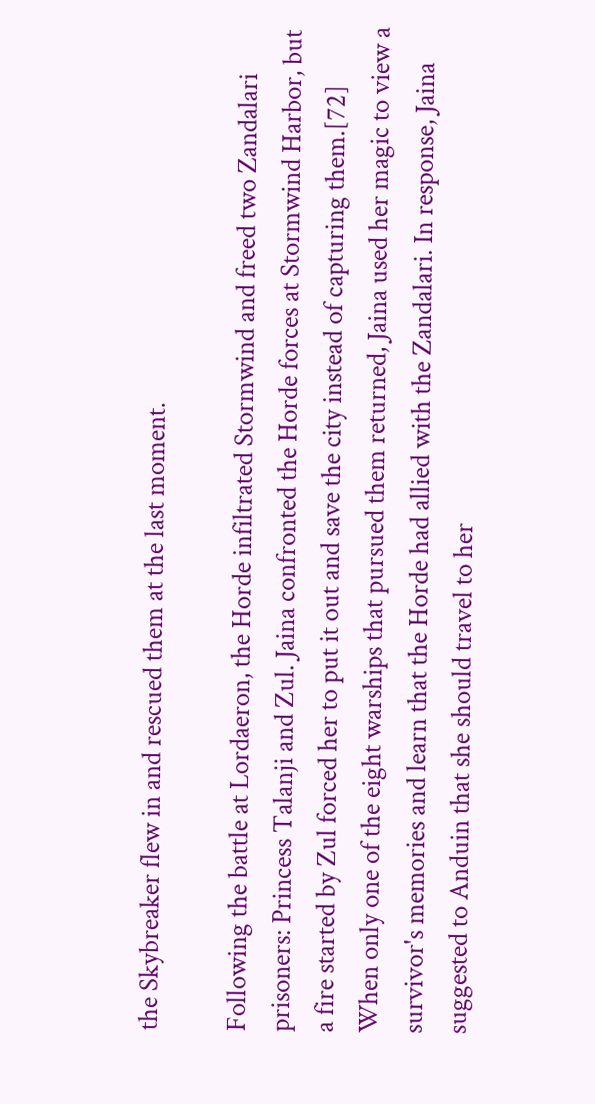the Skybreaker flew in and rescued them at the last moment.

Following the battle at Lordaeron, the Horde infiltrated Stormwind and freed two Zandalari prisoners: Princess Talanji and Zul. Jaina confronted the Horde forces at Stormwind Harbor, but a fire started by Zul forced her to put it out and save the city instead of capturing them.[72] When only one of the eight warships that pursued them returned, Jaina used her magic to view a survivor's memories and learn that the Horde had allied with the Zandalari. In response, Jaina suggested to Anduin that she should travel to her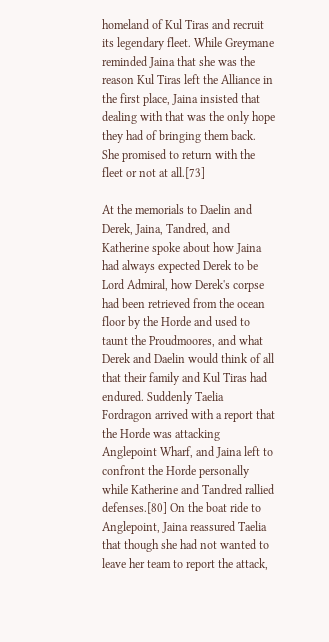homeland of Kul Tiras and recruit its legendary fleet. While Greymane reminded Jaina that she was the reason Kul Tiras left the Alliance in the first place, Jaina insisted that dealing with that was the only hope they had of bringing them back. She promised to return with the fleet or not at all.[73]

At the memorials to Daelin and Derek, Jaina, Tandred, and Katherine spoke about how Jaina had always expected Derek to be Lord Admiral, how Derek's corpse had been retrieved from the ocean floor by the Horde and used to taunt the Proudmoores, and what Derek and Daelin would think of all that their family and Kul Tiras had endured. Suddenly Taelia Fordragon arrived with a report that the Horde was attacking Anglepoint Wharf, and Jaina left to confront the Horde personally while Katherine and Tandred rallied defenses.[80] On the boat ride to Anglepoint, Jaina reassured Taelia that though she had not wanted to leave her team to report the attack,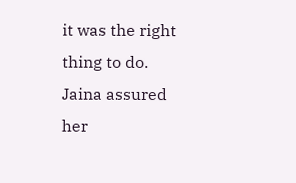it was the right thing to do. Jaina assured her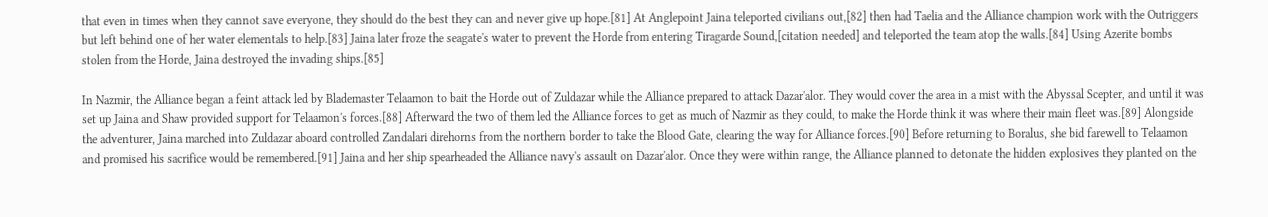that even in times when they cannot save everyone, they should do the best they can and never give up hope.[81] At Anglepoint Jaina teleported civilians out,[82] then had Taelia and the Alliance champion work with the Outriggers but left behind one of her water elementals to help.[83] Jaina later froze the seagate's water to prevent the Horde from entering Tiragarde Sound,[citation needed] and teleported the team atop the walls.[84] Using Azerite bombs stolen from the Horde, Jaina destroyed the invading ships.[85]

In Nazmir, the Alliance began a feint attack led by Blademaster Telaamon to bait the Horde out of Zuldazar while the Alliance prepared to attack Dazar'alor. They would cover the area in a mist with the Abyssal Scepter, and until it was set up Jaina and Shaw provided support for Telaamon's forces.[88] Afterward the two of them led the Alliance forces to get as much of Nazmir as they could, to make the Horde think it was where their main fleet was.[89] Alongside the adventurer, Jaina marched into Zuldazar aboard controlled Zandalari direhorns from the northern border to take the Blood Gate, clearing the way for Alliance forces.[90] Before returning to Boralus, she bid farewell to Telaamon and promised his sacrifice would be remembered.[91] Jaina and her ship spearheaded the Alliance navy's assault on Dazar'alor. Once they were within range, the Alliance planned to detonate the hidden explosives they planted on the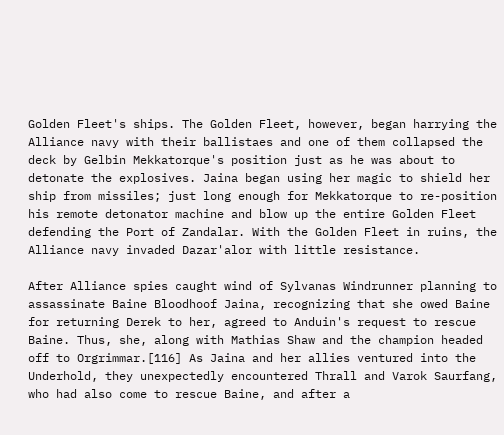Golden Fleet's ships. The Golden Fleet, however, began harrying the Alliance navy with their ballistaes and one of them collapsed the deck by Gelbin Mekkatorque's position just as he was about to detonate the explosives. Jaina began using her magic to shield her ship from missiles; just long enough for Mekkatorque to re-position his remote detonator machine and blow up the entire Golden Fleet defending the Port of Zandalar. With the Golden Fleet in ruins, the Alliance navy invaded Dazar'alor with little resistance.

After Alliance spies caught wind of Sylvanas Windrunner planning to assassinate Baine Bloodhoof Jaina, recognizing that she owed Baine for returning Derek to her, agreed to Anduin's request to rescue Baine. Thus, she, along with Mathias Shaw and the champion headed off to Orgrimmar.[116] As Jaina and her allies ventured into the Underhold, they unexpectedly encountered Thrall and Varok Saurfang, who had also come to rescue Baine, and after a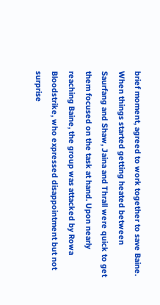brief moment, agreed to work together to save Baine. When things started getting heated between Saurfang and Shaw, Jaina and Thrall were quick to get them focused on the task at hand. Upon nearly reaching Baine, the group was attacked by Rowa Bloodstrike, who expressed disappointment but not surprise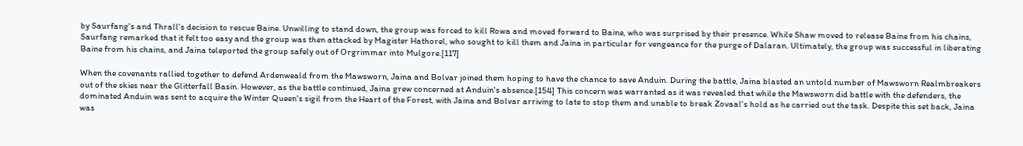by Saurfang's and Thrall's decision to rescue Baine. Unwilling to stand down, the group was forced to kill Rowa and moved forward to Baine, who was surprised by their presence. While Shaw moved to release Baine from his chains, Saurfang remarked that it felt too easy and the group was then attacked by Magister Hathorel, who sought to kill them and Jaina in particular for vengeance for the purge of Dalaran. Ultimately, the group was successful in liberating Baine from his chains, and Jaina teleported the group safely out of Orgrimmar into Mulgore.[117]

When the covenants rallied together to defend Ardenweald from the Mawsworn, Jaina and Bolvar joined them hoping to have the chance to save Anduin. During the battle, Jaina blasted an untold number of Mawsworn Realmbreakers out of the skies near the Glitterfall Basin. However, as the battle continued, Jaina grew concerned at Anduin's absence.[154] This concern was warranted as it was revealed that while the Mawsworn did battle with the defenders, the dominated Anduin was sent to acquire the Winter Queen's sigil from the Heart of the Forest, with Jaina and Bolvar arriving to late to stop them and unable to break Zovaal's hold as he carried out the task. Despite this set back, Jaina was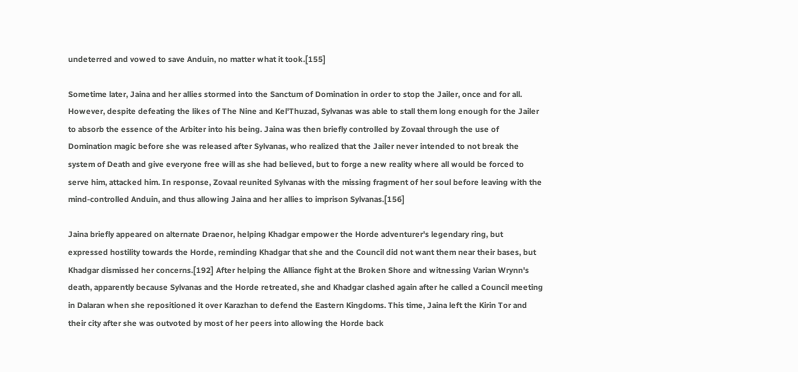undeterred and vowed to save Anduin, no matter what it took.[155]

Sometime later, Jaina and her allies stormed into the Sanctum of Domination in order to stop the Jailer, once and for all. However, despite defeating the likes of The Nine and Kel'Thuzad, Sylvanas was able to stall them long enough for the Jailer to absorb the essence of the Arbiter into his being. Jaina was then briefly controlled by Zovaal through the use of Domination magic before she was released after Sylvanas, who realized that the Jailer never intended to not break the system of Death and give everyone free will as she had believed, but to forge a new reality where all would be forced to serve him, attacked him. In response, Zovaal reunited Sylvanas with the missing fragment of her soul before leaving with the mind-controlled Anduin, and thus allowing Jaina and her allies to imprison Sylvanas.[156]

Jaina briefly appeared on alternate Draenor, helping Khadgar empower the Horde adventurer's legendary ring, but expressed hostility towards the Horde, reminding Khadgar that she and the Council did not want them near their bases, but Khadgar dismissed her concerns.[192] After helping the Alliance fight at the Broken Shore and witnessing Varian Wrynn's death, apparently because Sylvanas and the Horde retreated, she and Khadgar clashed again after he called a Council meeting in Dalaran when she repositioned it over Karazhan to defend the Eastern Kingdoms. This time, Jaina left the Kirin Tor and their city after she was outvoted by most of her peers into allowing the Horde back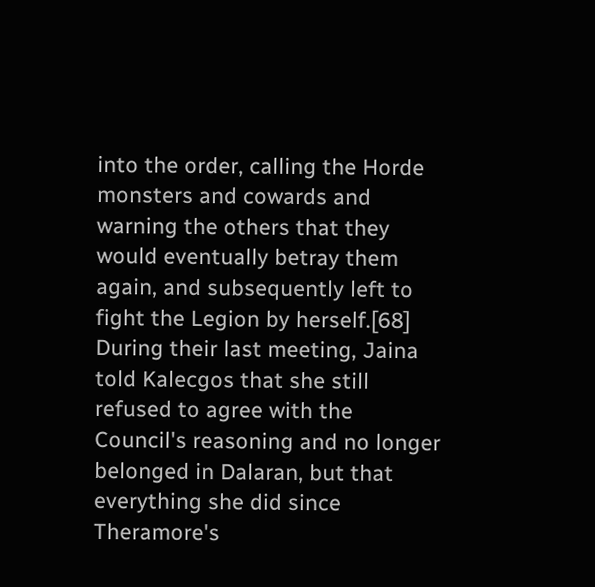into the order, calling the Horde monsters and cowards and warning the others that they would eventually betray them again, and subsequently left to fight the Legion by herself.[68] During their last meeting, Jaina told Kalecgos that she still refused to agree with the Council's reasoning and no longer belonged in Dalaran, but that everything she did since Theramore's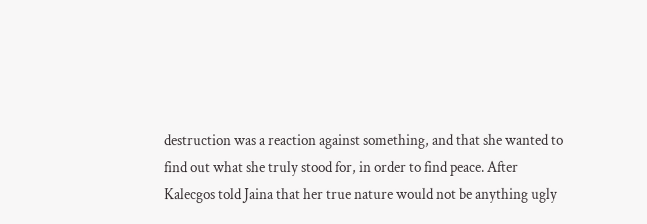destruction was a reaction against something, and that she wanted to find out what she truly stood for, in order to find peace. After Kalecgos told Jaina that her true nature would not be anything ugly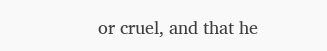or cruel, and that he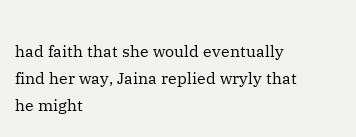had faith that she would eventually find her way, Jaina replied wryly that he might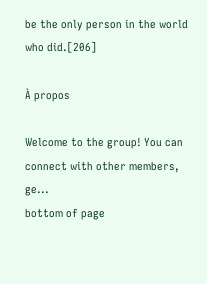be the only person in the world who did.[206]

À propos

Welcome to the group! You can connect with other members, ge...
bottom of page